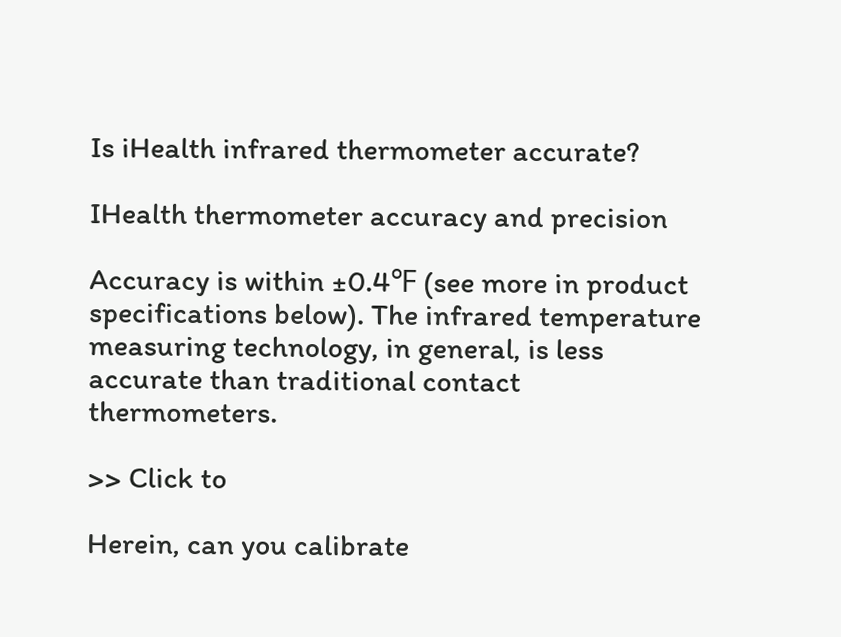Is iHealth infrared thermometer accurate?

IHealth thermometer accuracy and precision

Accuracy is within ±0.4℉ (see more in product specifications below). The infrared temperature measuring technology, in general, is less accurate than traditional contact thermometers.

>> Click to

Herein, can you calibrate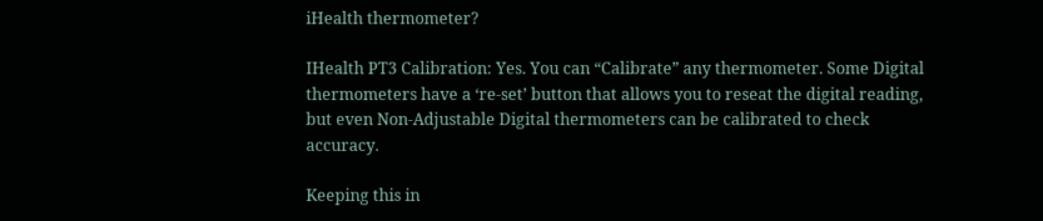iHealth thermometer?

IHealth PT3 Calibration: Yes. You can “Calibrate” any thermometer. Some Digital thermometers have a ‘re-set’ button that allows you to reseat the digital reading, but even Non-Adjustable Digital thermometers can be calibrated to check accuracy.

Keeping this in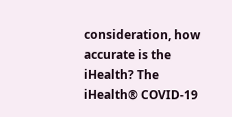consideration, how accurate is the iHealth? The iHealth® COVID-19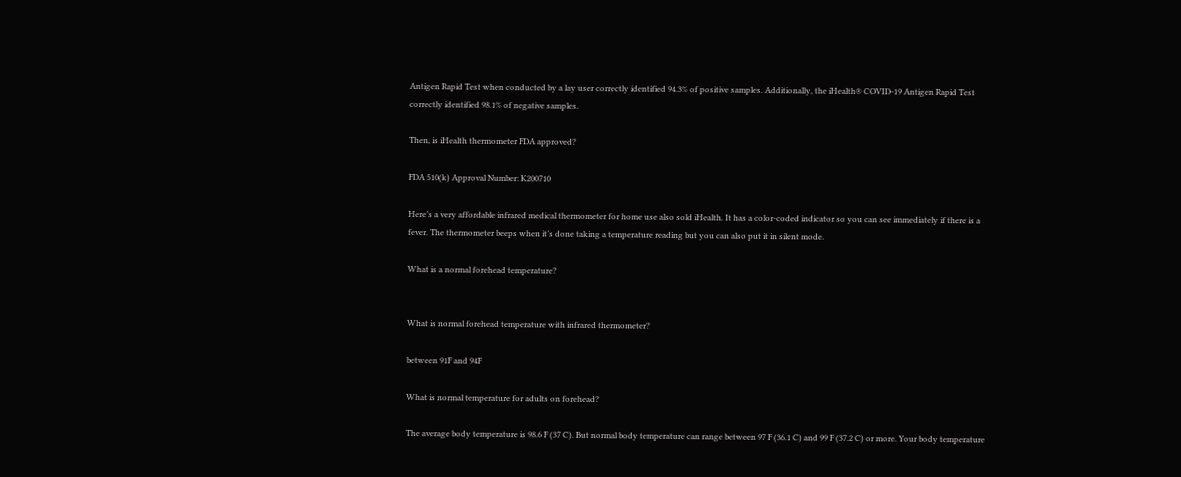Antigen Rapid Test when conducted by a lay user correctly identified 94.3% of positive samples. Additionally, the iHealth® COVID-19 Antigen Rapid Test correctly identified 98.1% of negative samples.

Then, is iHealth thermometer FDA approved?

FDA 510(k) Approval Number: K200710

Here’s a very affordable infrared medical thermometer for home use also sold iHealth. It has a color-coded indicator so you can see immediately if there is a fever. The thermometer beeps when it’s done taking a temperature reading but you can also put it in silent mode.

What is a normal forehead temperature?


What is normal forehead temperature with infrared thermometer?

between 91F and 94F

What is normal temperature for adults on forehead?

The average body temperature is 98.6 F (37 C). But normal body temperature can range between 97 F (36.1 C) and 99 F (37.2 C) or more. Your body temperature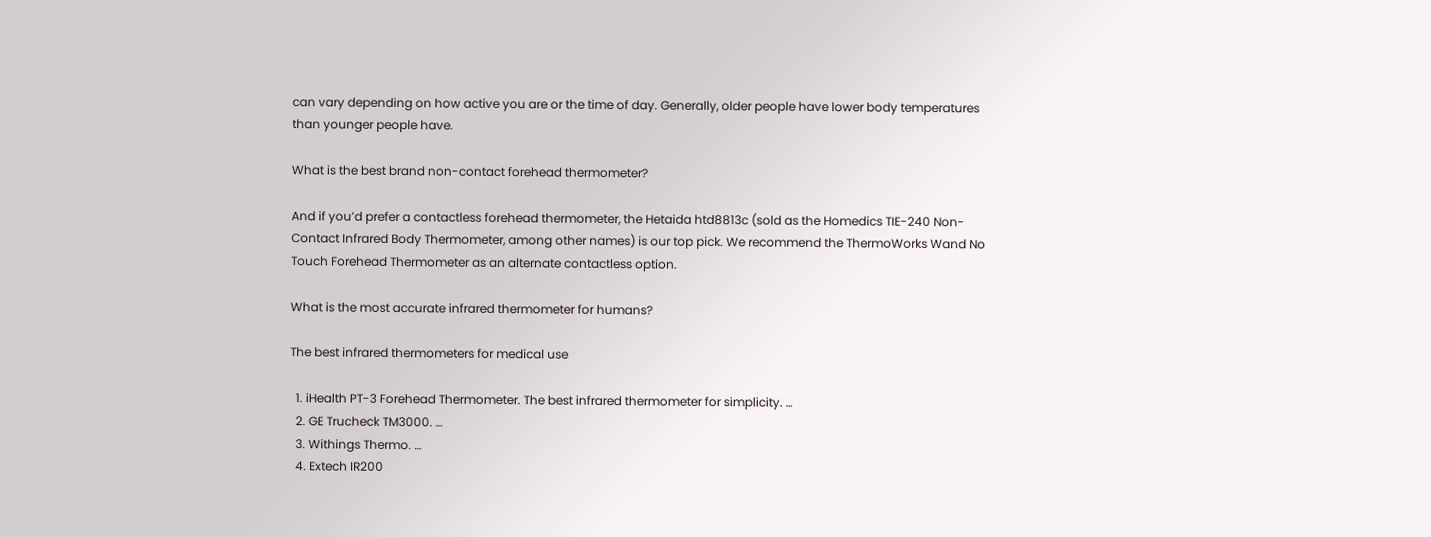can vary depending on how active you are or the time of day. Generally, older people have lower body temperatures than younger people have.

What is the best brand non-contact forehead thermometer?

And if you’d prefer a contactless forehead thermometer, the Hetaida htd8813c (sold as the Homedics TIE-240 Non-Contact Infrared Body Thermometer, among other names) is our top pick. We recommend the ThermoWorks Wand No Touch Forehead Thermometer as an alternate contactless option.

What is the most accurate infrared thermometer for humans?

The best infrared thermometers for medical use

  1. iHealth PT-3 Forehead Thermometer. The best infrared thermometer for simplicity. …
  2. GE Trucheck TM3000. …
  3. Withings Thermo. …
  4. Extech IR200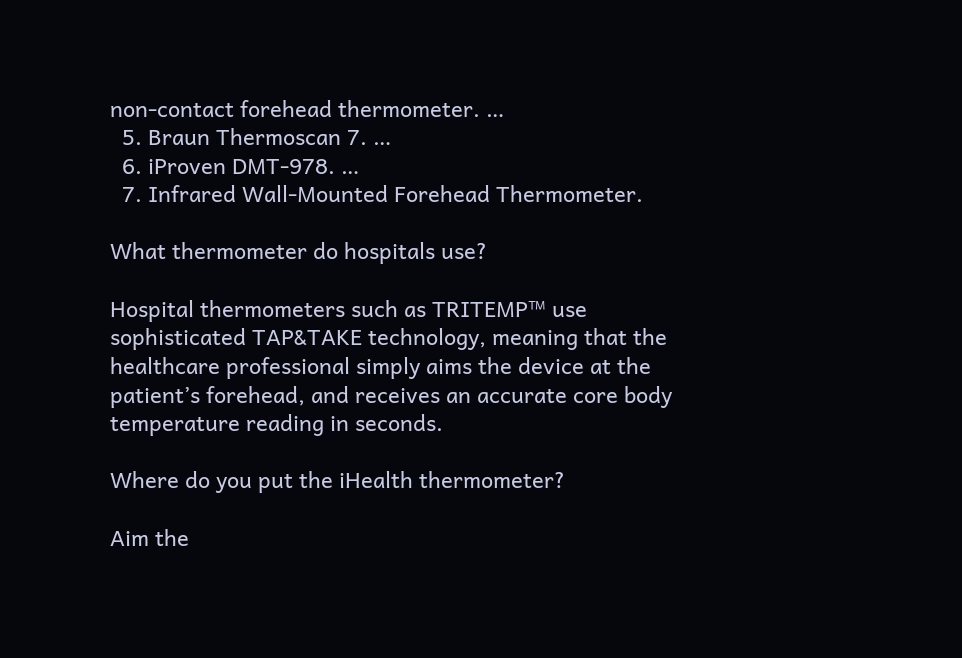non-contact forehead thermometer. …
  5. Braun Thermoscan 7. …
  6. iProven DMT-978. …
  7. Infrared Wall-Mounted Forehead Thermometer.

What thermometer do hospitals use?

Hospital thermometers such as TRITEMP™ use sophisticated TAP&TAKE technology, meaning that the healthcare professional simply aims the device at the patient’s forehead, and receives an accurate core body temperature reading in seconds.

Where do you put the iHealth thermometer?

Aim the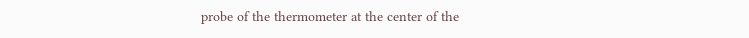probe of the thermometer at the center of the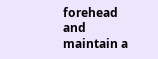forehead and maintain a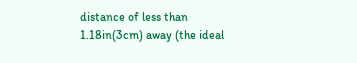distance of less than 1.18in(3cm) away (the ideal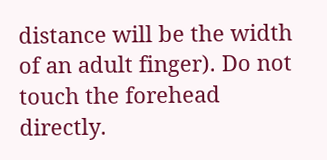distance will be the width of an adult finger). Do not touch the forehead directly.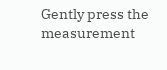Gently press the measurement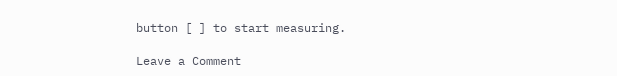button [ ] to start measuring.

Leave a Comment